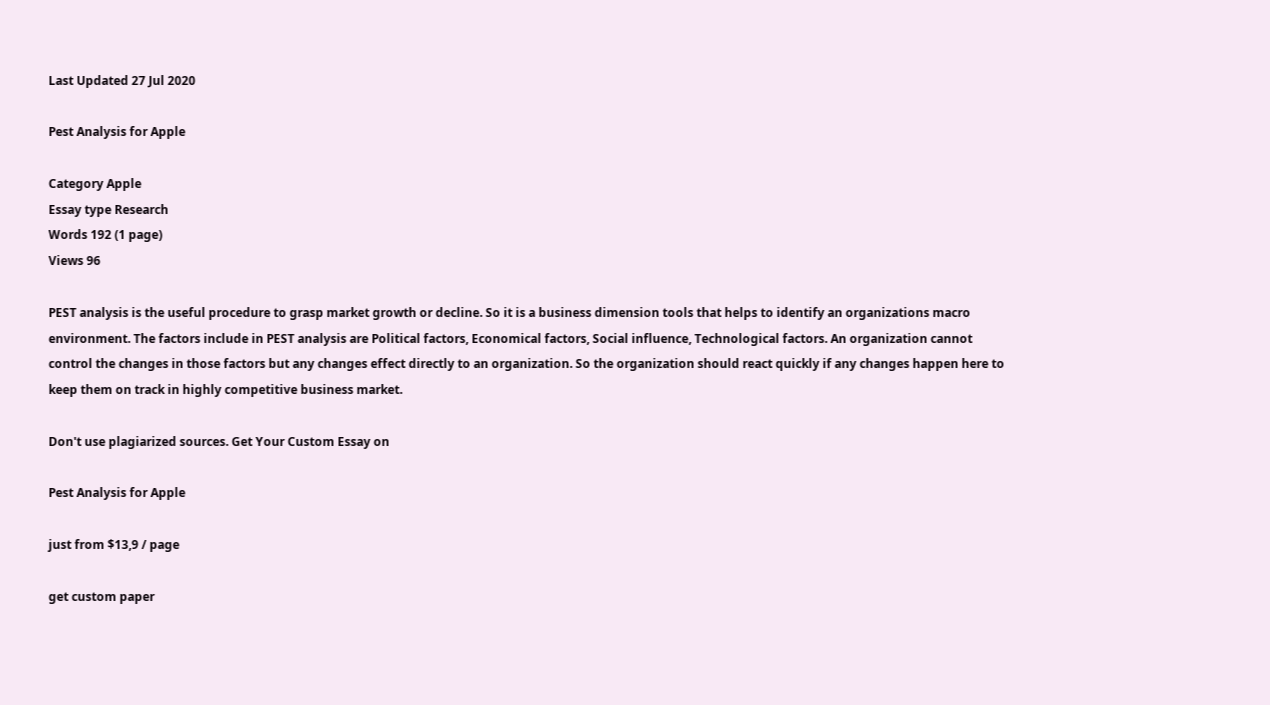Last Updated 27 Jul 2020

Pest Analysis for Apple

Category Apple
Essay type Research
Words 192 (1 page)
Views 96

PEST analysis is the useful procedure to grasp market growth or decline. So it is a business dimension tools that helps to identify an organizations macro environment. The factors include in PEST analysis are Political factors, Economical factors, Social influence, Technological factors. An organization cannot control the changes in those factors but any changes effect directly to an organization. So the organization should react quickly if any changes happen here to keep them on track in highly competitive business market.

Don't use plagiarized sources. Get Your Custom Essay on

Pest Analysis for Apple

just from $13,9 / page

get custom paper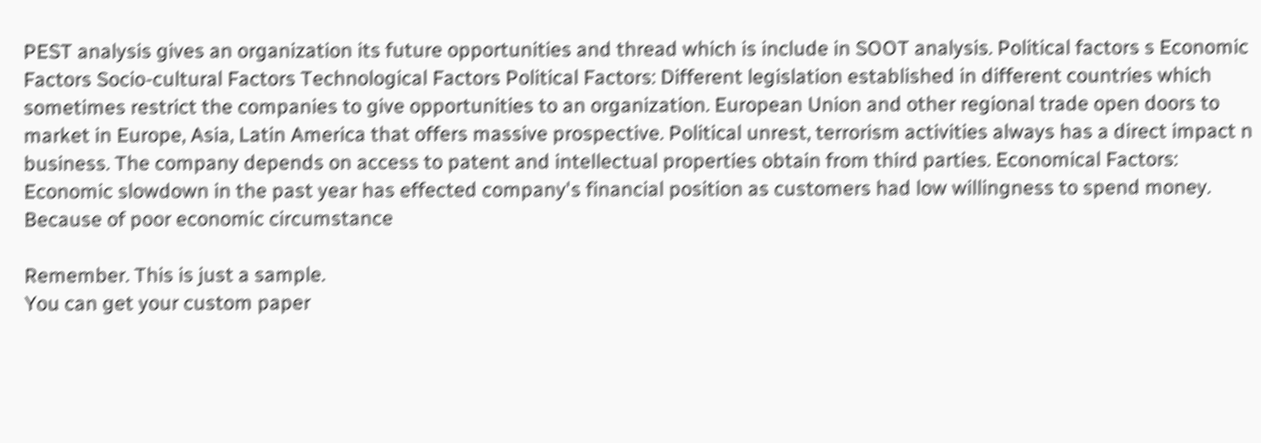PEST analysis gives an organization its future opportunities and thread which is include in SOOT analysis. Political factors s Economic Factors Socio-cultural Factors Technological Factors Political Factors: Different legislation established in different countries which sometimes restrict the companies to give opportunities to an organization. European Union and other regional trade open doors to market in Europe, Asia, Latin America that offers massive prospective. Political unrest, terrorism activities always has a direct impact n business. The company depends on access to patent and intellectual properties obtain from third parties. Economical Factors: Economic slowdown in the past year has effected company's financial position as customers had low willingness to spend money. Because of poor economic circumstance

Remember. This is just a sample.
You can get your custom paper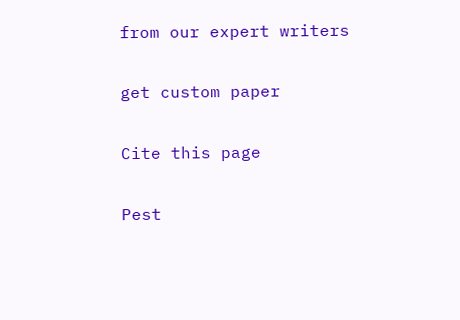from our expert writers

get custom paper

Cite this page

Pest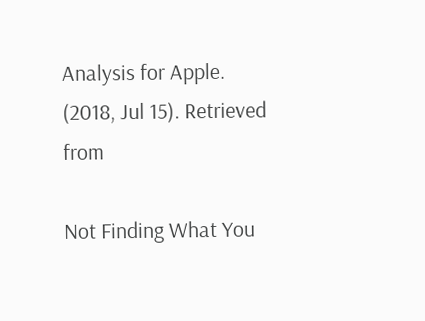Analysis for Apple. (2018, Jul 15). Retrieved from

Not Finding What You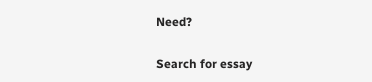Need?

Search for essay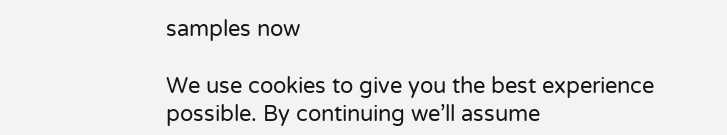samples now

We use cookies to give you the best experience possible. By continuing we’ll assume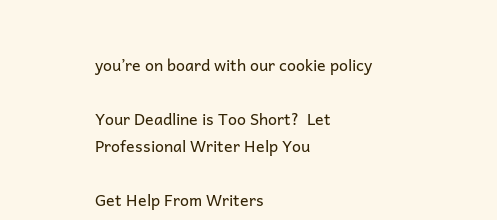you’re on board with our cookie policy

Your Deadline is Too Short?  Let Professional Writer Help You

Get Help From Writers